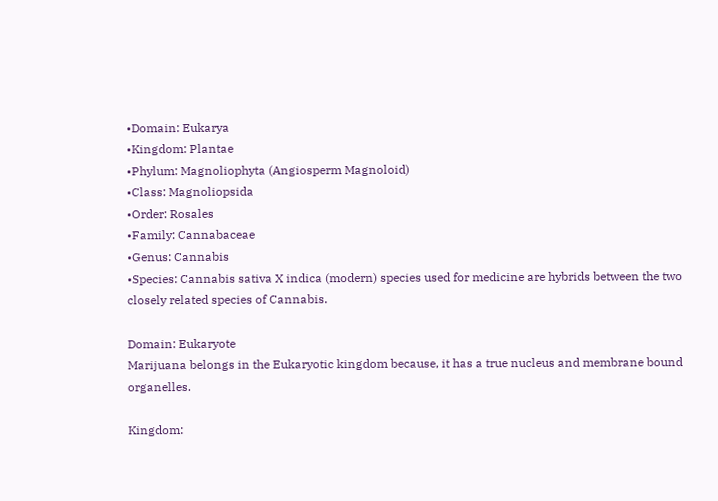•Domain: Eukarya
•Kingdom: Plantae
•Phylum: Magnoliophyta (Angiosperm Magnoloid)
•Class: Magnoliopsida
•Order: Rosales
•Family: Cannabaceae
•Genus: Cannabis
•Species: Cannabis sativa X indica (modern) species used for medicine are hybrids between the two closely related species of Cannabis.

Domain: Eukaryote
Marijuana belongs in the Eukaryotic kingdom because, it has a true nucleus and membrane bound organelles.

Kingdom: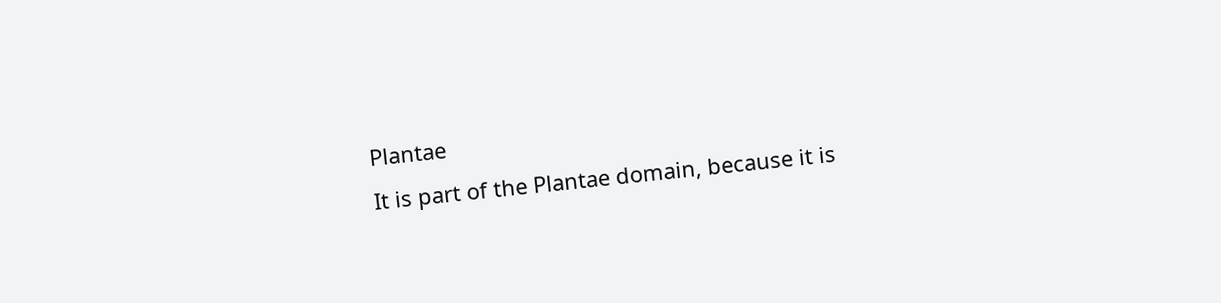Plantae
It is part of the Plantae domain, because it is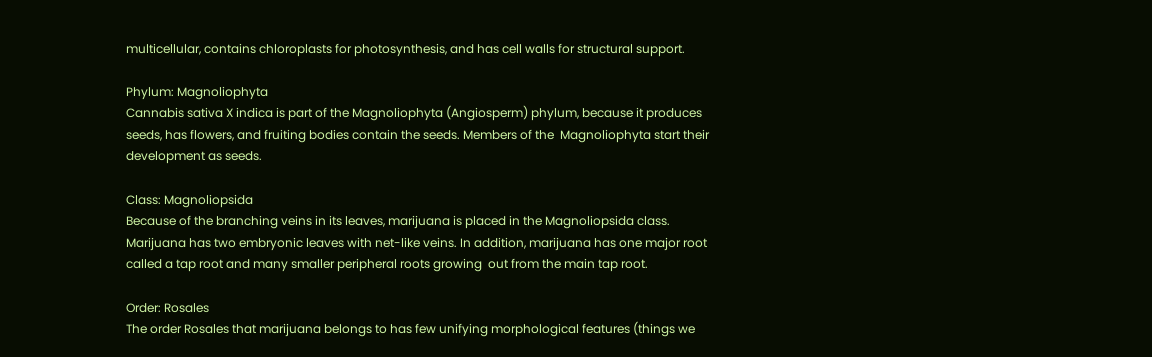multicellular, contains chloroplasts for photosynthesis, and has cell walls for structural support.

Phylum: Magnoliophyta
Cannabis sativa X indica is part of the Magnoliophyta (Angiosperm) phylum, because it produces seeds, has flowers, and fruiting bodies contain the seeds. Members of the  Magnoliophyta start their development as seeds.

Class: Magnoliopsida
Because of the branching veins in its leaves, marijuana is placed in the Magnoliopsida class. Marijuana has two embryonic leaves with net-like veins. In addition, marijuana has one major root called a tap root and many smaller peripheral roots growing  out from the main tap root.

Order: Rosales
The order Rosales that marijuana belongs to has few unifying morphological features (things we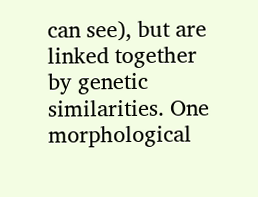can see), but are linked together by genetic similarities. One morphological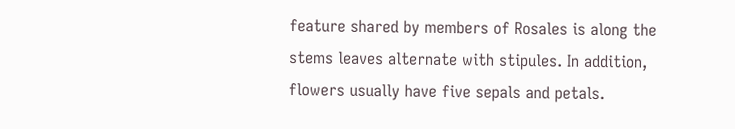feature shared by members of Rosales is along the stems leaves alternate with stipules. In addition, flowers usually have five sepals and petals.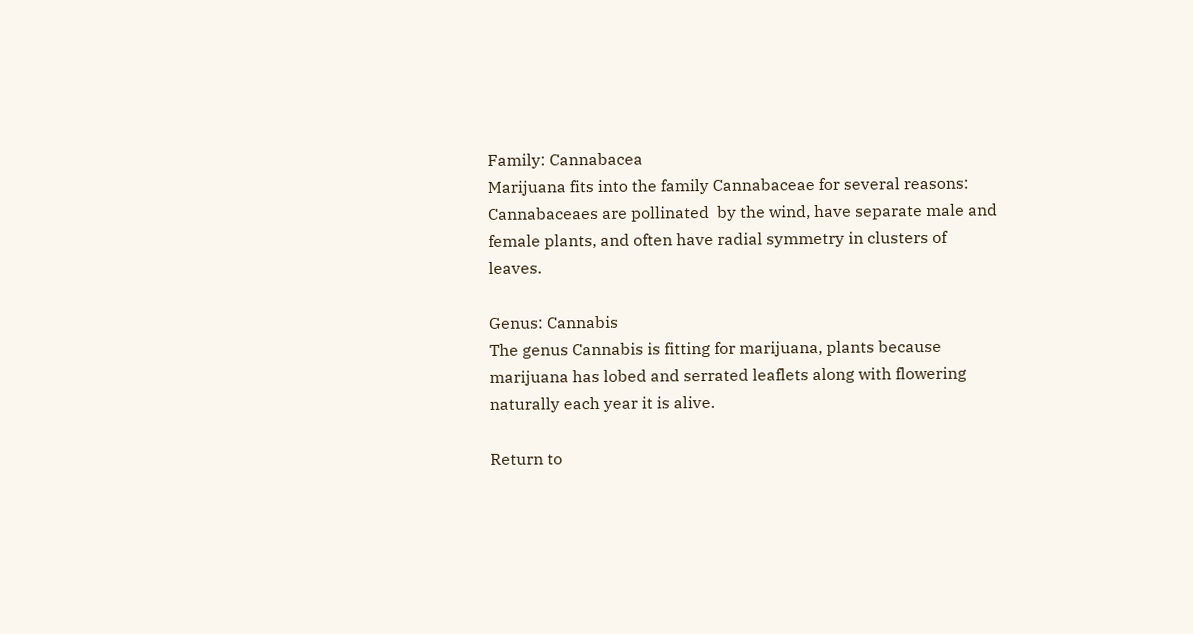Family: Cannabacea
Marijuana fits into the family Cannabaceae for several reasons: Cannabaceaes are pollinated  by the wind, have separate male and female plants, and often have radial symmetry in clusters of leaves.

Genus: Cannabis
The genus Cannabis is fitting for marijuana, plants because marijuana has lobed and serrated leaflets along with flowering naturally each year it is alive.

Return to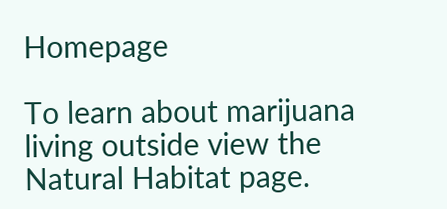Homepage

To learn about marijuana living outside view the Natural Habitat page.